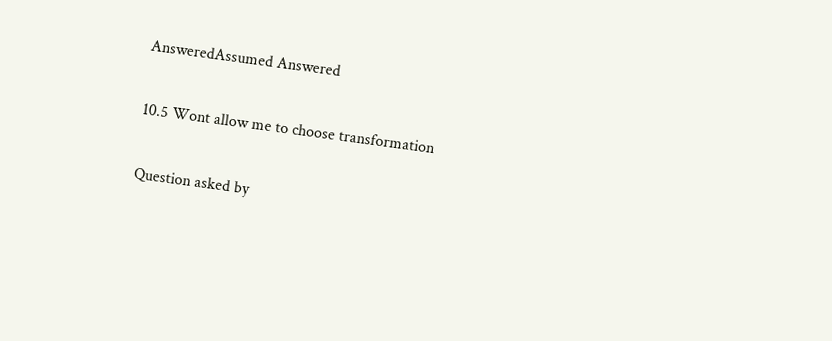AnsweredAssumed Answered

10.5 Wont allow me to choose transformation

Question asked by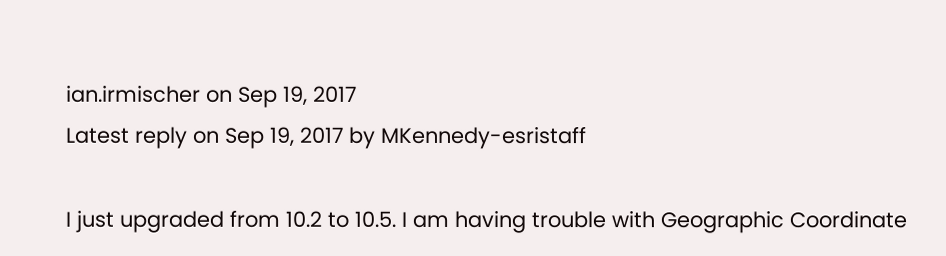ian.irmischer on Sep 19, 2017
Latest reply on Sep 19, 2017 by MKennedy-esristaff

I just upgraded from 10.2 to 10.5. I am having trouble with Geographic Coordinate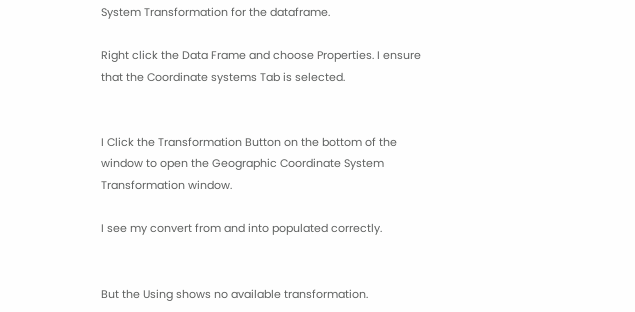System Transformation for the dataframe.

Right click the Data Frame and choose Properties. I ensure that the Coordinate systems Tab is selected.


I Click the Transformation Button on the bottom of the window to open the Geographic Coordinate System Transformation window.

I see my convert from and into populated correctly.


But the Using shows no available transformation.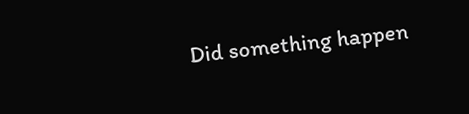Did something happen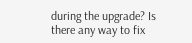during the upgrade? Is there any way to fix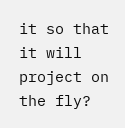it so that it will project on the fly?